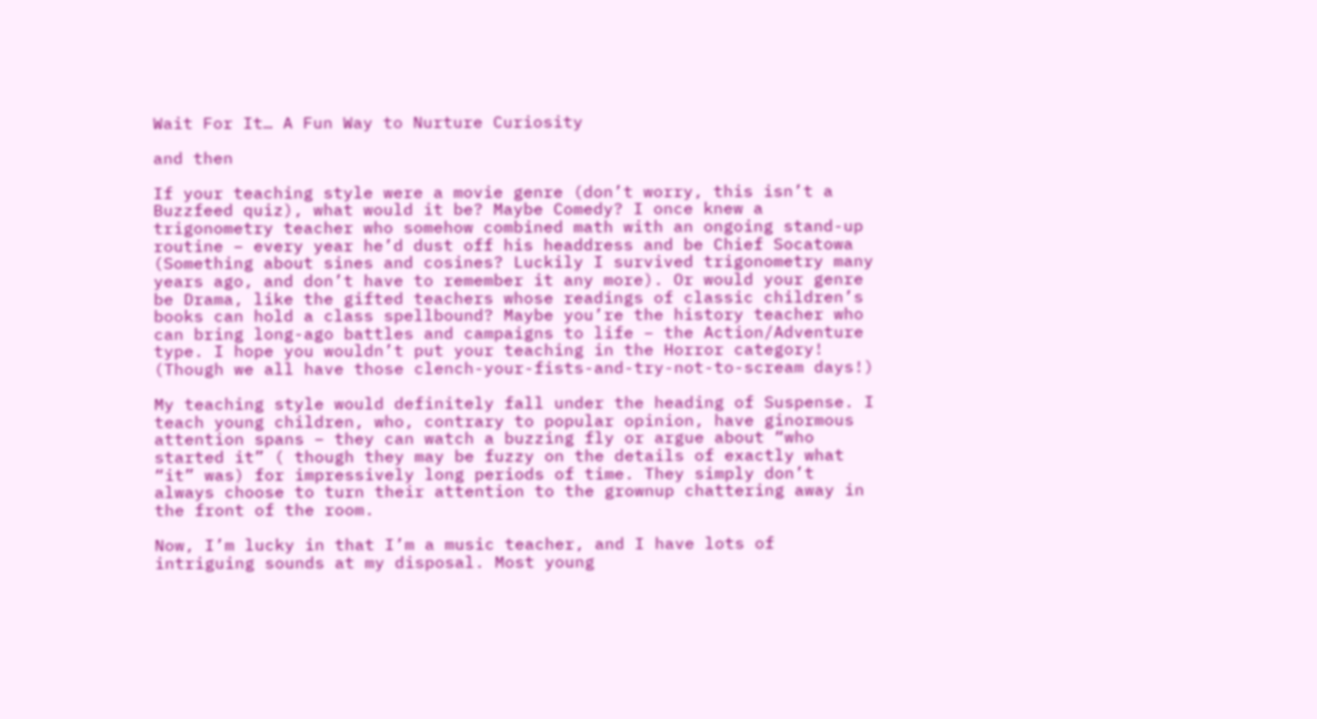Wait For It… A Fun Way to Nurture Curiosity

and then

If your teaching style were a movie genre (don’t worry, this isn’t a Buzzfeed quiz), what would it be? Maybe Comedy? I once knew a trigonometry teacher who somehow combined math with an ongoing stand-up routine – every year he’d dust off his headdress and be Chief Socatowa (Something about sines and cosines? Luckily I survived trigonometry many years ago, and don’t have to remember it any more). Or would your genre be Drama, like the gifted teachers whose readings of classic children’s books can hold a class spellbound? Maybe you’re the history teacher who can bring long-ago battles and campaigns to life – the Action/Adventure type. I hope you wouldn’t put your teaching in the Horror category! (Though we all have those clench-your-fists-and-try-not-to-scream days!)

My teaching style would definitely fall under the heading of Suspense. I teach young children, who, contrary to popular opinion, have ginormous attention spans – they can watch a buzzing fly or argue about “who started it” ( though they may be fuzzy on the details of exactly what “it” was) for impressively long periods of time. They simply don’t always choose to turn their attention to the grownup chattering away in the front of the room.

Now, I’m lucky in that I’m a music teacher, and I have lots of intriguing sounds at my disposal. Most young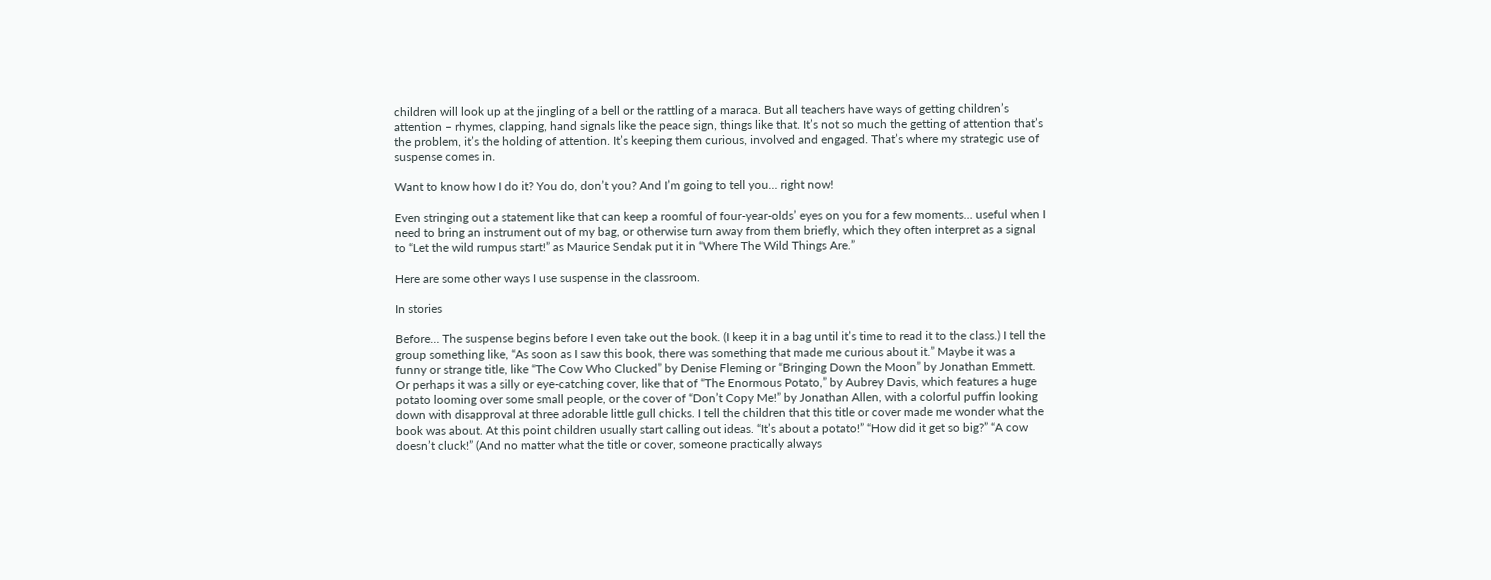children will look up at the jingling of a bell or the rattling of a maraca. But all teachers have ways of getting children’s attention – rhymes, clapping, hand signals like the peace sign, things like that. It’s not so much the getting of attention that’s the problem, it’s the holding of attention. It’s keeping them curious, involved and engaged. That’s where my strategic use of suspense comes in.

Want to know how I do it? You do, don’t you? And I’m going to tell you… right now!

Even stringing out a statement like that can keep a roomful of four-year-olds’ eyes on you for a few moments… useful when I need to bring an instrument out of my bag, or otherwise turn away from them briefly, which they often interpret as a signal to “Let the wild rumpus start!” as Maurice Sendak put it in “Where The Wild Things Are.”

Here are some other ways I use suspense in the classroom.

In stories

Before… The suspense begins before I even take out the book. (I keep it in a bag until it’s time to read it to the class.) I tell the group something like, “As soon as I saw this book, there was something that made me curious about it.” Maybe it was a funny or strange title, like “The Cow Who Clucked” by Denise Fleming or “Bringing Down the Moon” by Jonathan Emmett. Or perhaps it was a silly or eye-catching cover, like that of “The Enormous Potato,” by Aubrey Davis, which features a huge potato looming over some small people, or the cover of “Don’t Copy Me!” by Jonathan Allen, with a colorful puffin looking down with disapproval at three adorable little gull chicks. I tell the children that this title or cover made me wonder what the book was about. At this point children usually start calling out ideas. “It’s about a potato!” “How did it get so big?” “A cow doesn’t cluck!” (And no matter what the title or cover, someone practically always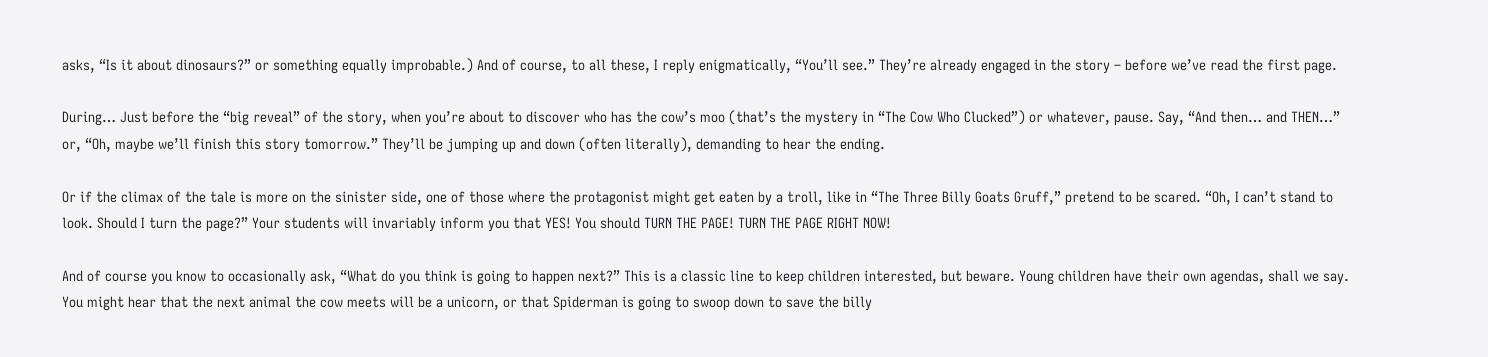asks, “Is it about dinosaurs?” or something equally improbable.) And of course, to all these, I reply enigmatically, “You’ll see.” They’re already engaged in the story – before we’ve read the first page.

During… Just before the “big reveal” of the story, when you’re about to discover who has the cow’s moo (that’s the mystery in “The Cow Who Clucked”) or whatever, pause. Say, “And then… and THEN…” or, “Oh, maybe we’ll finish this story tomorrow.” They’ll be jumping up and down (often literally), demanding to hear the ending.

Or if the climax of the tale is more on the sinister side, one of those where the protagonist might get eaten by a troll, like in “The Three Billy Goats Gruff,” pretend to be scared. “Oh, I can’t stand to look. Should I turn the page?” Your students will invariably inform you that YES! You should TURN THE PAGE! TURN THE PAGE RIGHT NOW!

And of course you know to occasionally ask, “What do you think is going to happen next?” This is a classic line to keep children interested, but beware. Young children have their own agendas, shall we say. You might hear that the next animal the cow meets will be a unicorn, or that Spiderman is going to swoop down to save the billy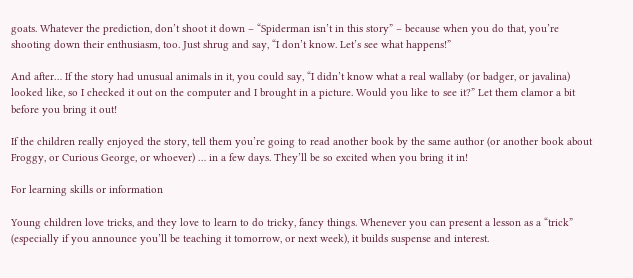goats. Whatever the prediction, don’t shoot it down – “Spiderman isn’t in this story” – because when you do that, you’re shooting down their enthusiasm, too. Just shrug and say, “I don’t know. Let’s see what happens!”

And after… If the story had unusual animals in it, you could say, “I didn’t know what a real wallaby (or badger, or javalina) looked like, so I checked it out on the computer and I brought in a picture. Would you like to see it?” Let them clamor a bit before you bring it out!

If the children really enjoyed the story, tell them you’re going to read another book by the same author (or another book about Froggy, or Curious George, or whoever) … in a few days. They’ll be so excited when you bring it in!

For learning skills or information

Young children love tricks, and they love to learn to do tricky, fancy things. Whenever you can present a lesson as a “trick” (especially if you announce you’ll be teaching it tomorrow, or next week), it builds suspense and interest.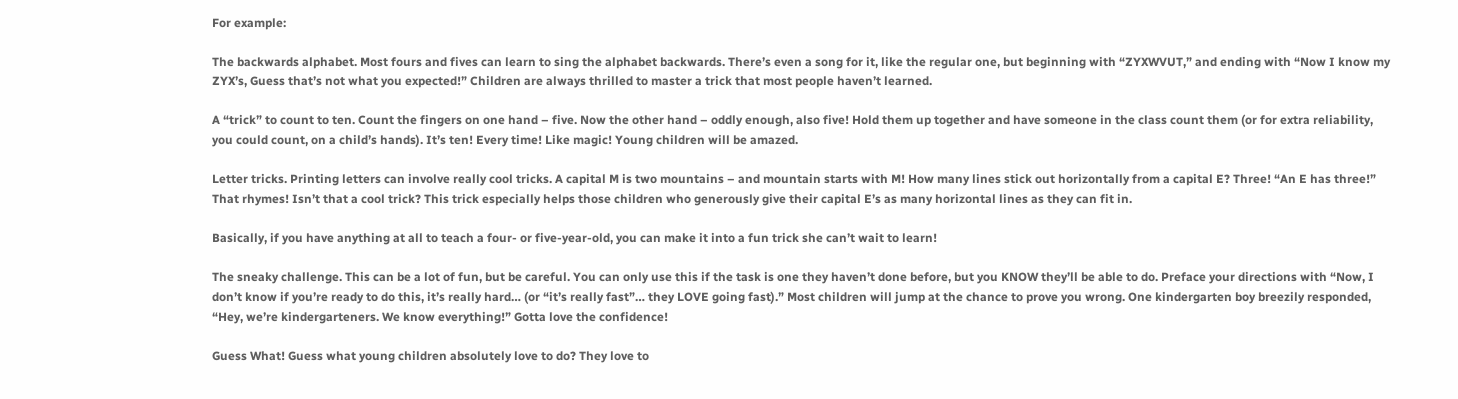For example:

The backwards alphabet. Most fours and fives can learn to sing the alphabet backwards. There’s even a song for it, like the regular one, but beginning with “ZYXWVUT,” and ending with “Now I know my ZYX’s, Guess that’s not what you expected!” Children are always thrilled to master a trick that most people haven’t learned.

A “trick” to count to ten. Count the fingers on one hand – five. Now the other hand – oddly enough, also five! Hold them up together and have someone in the class count them (or for extra reliability, you could count, on a child’s hands). It’s ten! Every time! Like magic! Young children will be amazed.

Letter tricks. Printing letters can involve really cool tricks. A capital M is two mountains – and mountain starts with M! How many lines stick out horizontally from a capital E? Three! “An E has three!” That rhymes! Isn’t that a cool trick? This trick especially helps those children who generously give their capital E’s as many horizontal lines as they can fit in.

Basically, if you have anything at all to teach a four- or five-year-old, you can make it into a fun trick she can’t wait to learn!

The sneaky challenge. This can be a lot of fun, but be careful. You can only use this if the task is one they haven’t done before, but you KNOW they’ll be able to do. Preface your directions with “Now, I don’t know if you’re ready to do this, it’s really hard… (or “it’s really fast”… they LOVE going fast).” Most children will jump at the chance to prove you wrong. One kindergarten boy breezily responded, “Hey, we’re kindergarteners. We know everything!” Gotta love the confidence!

Guess What! Guess what young children absolutely love to do? They love to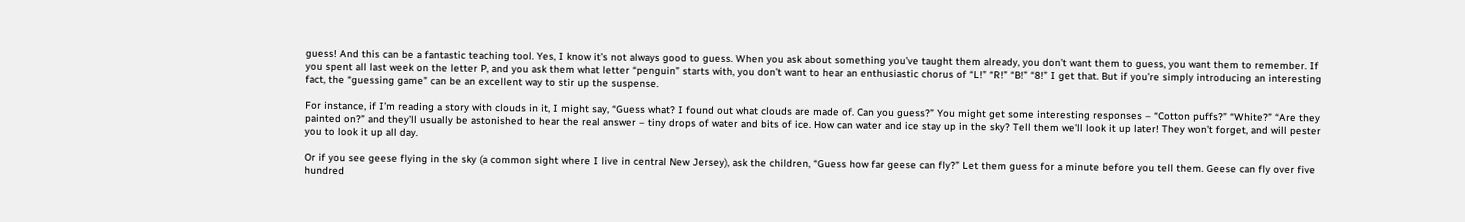guess! And this can be a fantastic teaching tool. Yes, I know it’s not always good to guess. When you ask about something you’ve taught them already, you don’t want them to guess, you want them to remember. If you spent all last week on the letter P, and you ask them what letter “penguin” starts with, you don’t want to hear an enthusiastic chorus of “L!” “R!” “B!” “8!” I get that. But if you’re simply introducing an interesting fact, the “guessing game” can be an excellent way to stir up the suspense.

For instance, if I’m reading a story with clouds in it, I might say, “Guess what? I found out what clouds are made of. Can you guess?” You might get some interesting responses – “Cotton puffs?” “White?” “Are they painted on?” and they’ll usually be astonished to hear the real answer – tiny drops of water and bits of ice. How can water and ice stay up in the sky? Tell them we’ll look it up later! They won’t forget, and will pester you to look it up all day.

Or if you see geese flying in the sky (a common sight where I live in central New Jersey), ask the children, “Guess how far geese can fly?” Let them guess for a minute before you tell them. Geese can fly over five hundred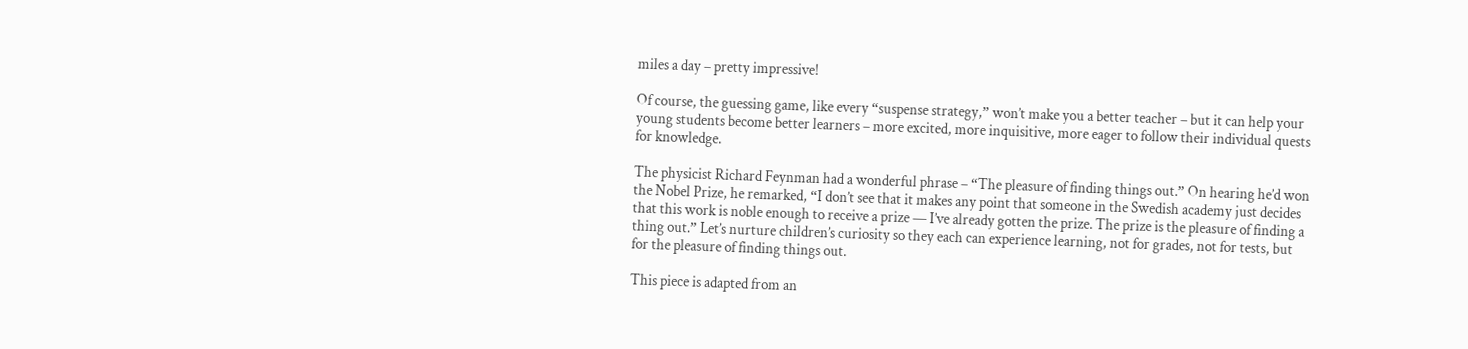miles a day – pretty impressive!

Of course, the guessing game, like every “suspense strategy,” won’t make you a better teacher – but it can help your young students become better learners – more excited, more inquisitive, more eager to follow their individual quests for knowledge.

The physicist Richard Feynman had a wonderful phrase – “The pleasure of finding things out.” On hearing he’d won the Nobel Prize, he remarked, “I don’t see that it makes any point that someone in the Swedish academy just decides that this work is noble enough to receive a prize — I’ve already gotten the prize. The prize is the pleasure of finding a thing out.” Let’s nurture children’s curiosity so they each can experience learning, not for grades, not for tests, but for the pleasure of finding things out.

This piece is adapted from an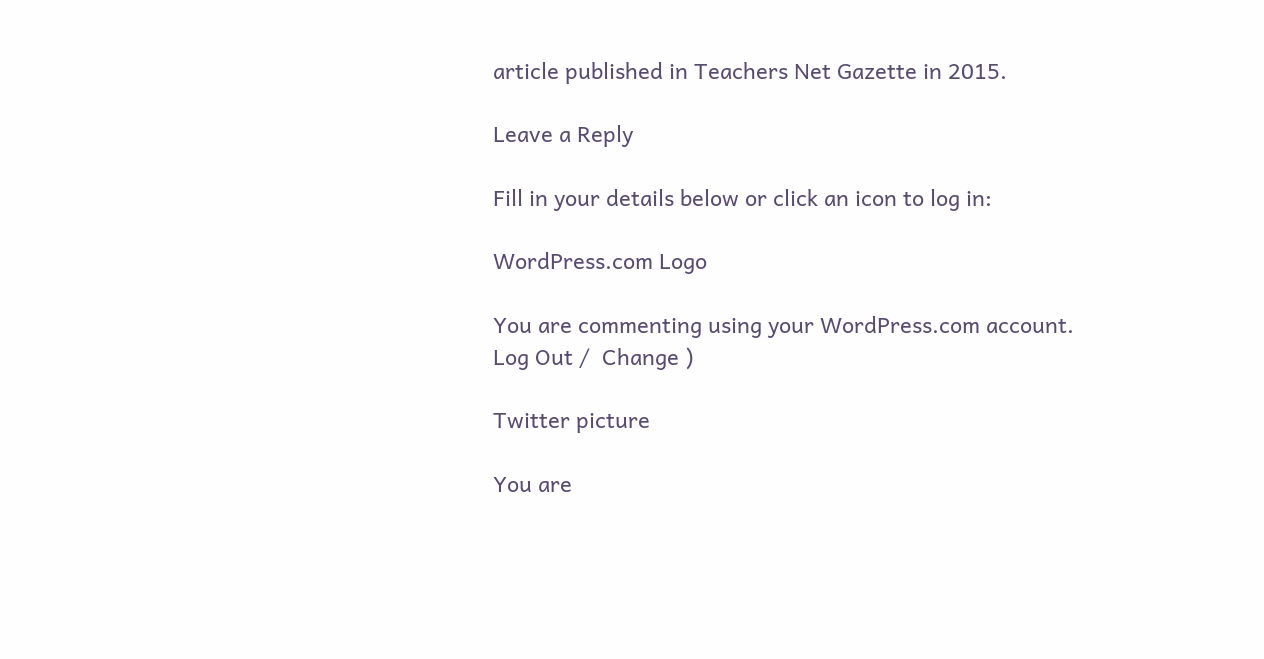article published in Teachers Net Gazette in 2015.

Leave a Reply

Fill in your details below or click an icon to log in:

WordPress.com Logo

You are commenting using your WordPress.com account. Log Out /  Change )

Twitter picture

You are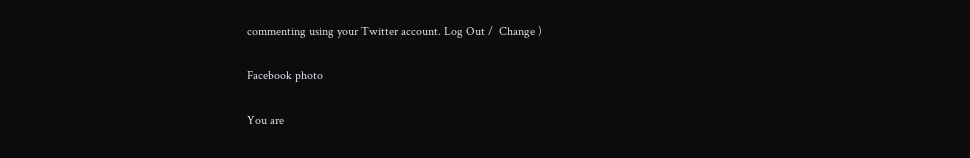commenting using your Twitter account. Log Out /  Change )

Facebook photo

You are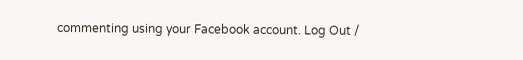commenting using your Facebook account. Log Out /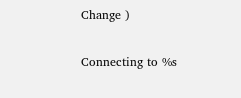Change )

Connecting to %s